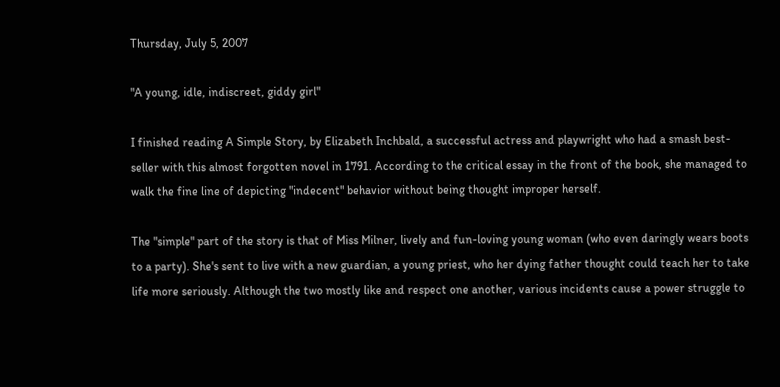Thursday, July 5, 2007

"A young, idle, indiscreet, giddy girl"

I finished reading A Simple Story, by Elizabeth Inchbald, a successful actress and playwright who had a smash best-seller with this almost forgotten novel in 1791. According to the critical essay in the front of the book, she managed to walk the fine line of depicting "indecent" behavior without being thought improper herself.

The "simple" part of the story is that of Miss Milner, lively and fun-loving young woman (who even daringly wears boots to a party). She's sent to live with a new guardian, a young priest, who her dying father thought could teach her to take life more seriously. Although the two mostly like and respect one another, various incidents cause a power struggle to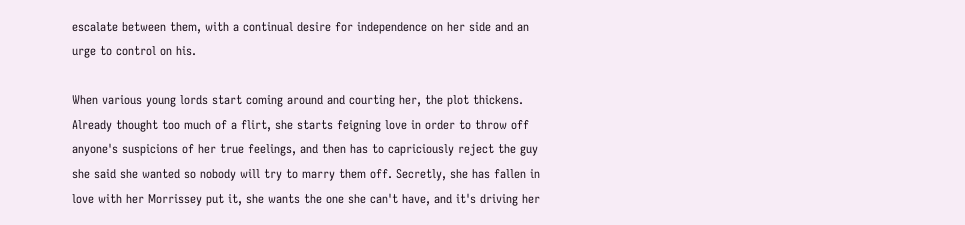escalate between them, with a continual desire for independence on her side and an urge to control on his.

When various young lords start coming around and courting her, the plot thickens. Already thought too much of a flirt, she starts feigning love in order to throw off anyone's suspicions of her true feelings, and then has to capriciously reject the guy she said she wanted so nobody will try to marry them off. Secretly, she has fallen in love with her Morrissey put it, she wants the one she can't have, and it's driving her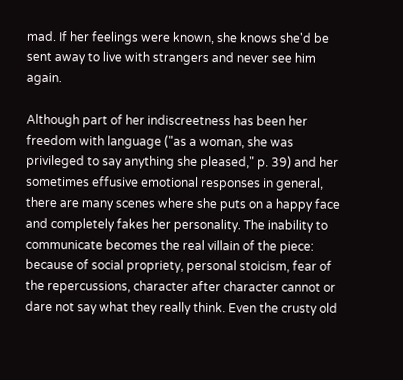mad. If her feelings were known, she knows she'd be sent away to live with strangers and never see him again.

Although part of her indiscreetness has been her freedom with language ("as a woman, she was privileged to say anything she pleased," p. 39) and her sometimes effusive emotional responses in general, there are many scenes where she puts on a happy face and completely fakes her personality. The inability to communicate becomes the real villain of the piece: because of social propriety, personal stoicism, fear of the repercussions, character after character cannot or dare not say what they really think. Even the crusty old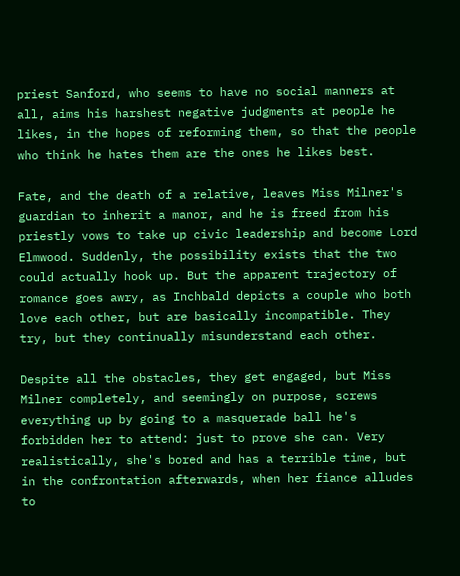priest Sanford, who seems to have no social manners at all, aims his harshest negative judgments at people he likes, in the hopes of reforming them, so that the people who think he hates them are the ones he likes best.

Fate, and the death of a relative, leaves Miss Milner's guardian to inherit a manor, and he is freed from his priestly vows to take up civic leadership and become Lord Elmwood. Suddenly, the possibility exists that the two could actually hook up. But the apparent trajectory of romance goes awry, as Inchbald depicts a couple who both love each other, but are basically incompatible. They try, but they continually misunderstand each other.

Despite all the obstacles, they get engaged, but Miss Milner completely, and seemingly on purpose, screws everything up by going to a masquerade ball he's forbidden her to attend: just to prove she can. Very realistically, she's bored and has a terrible time, but in the confrontation afterwards, when her fiance alludes to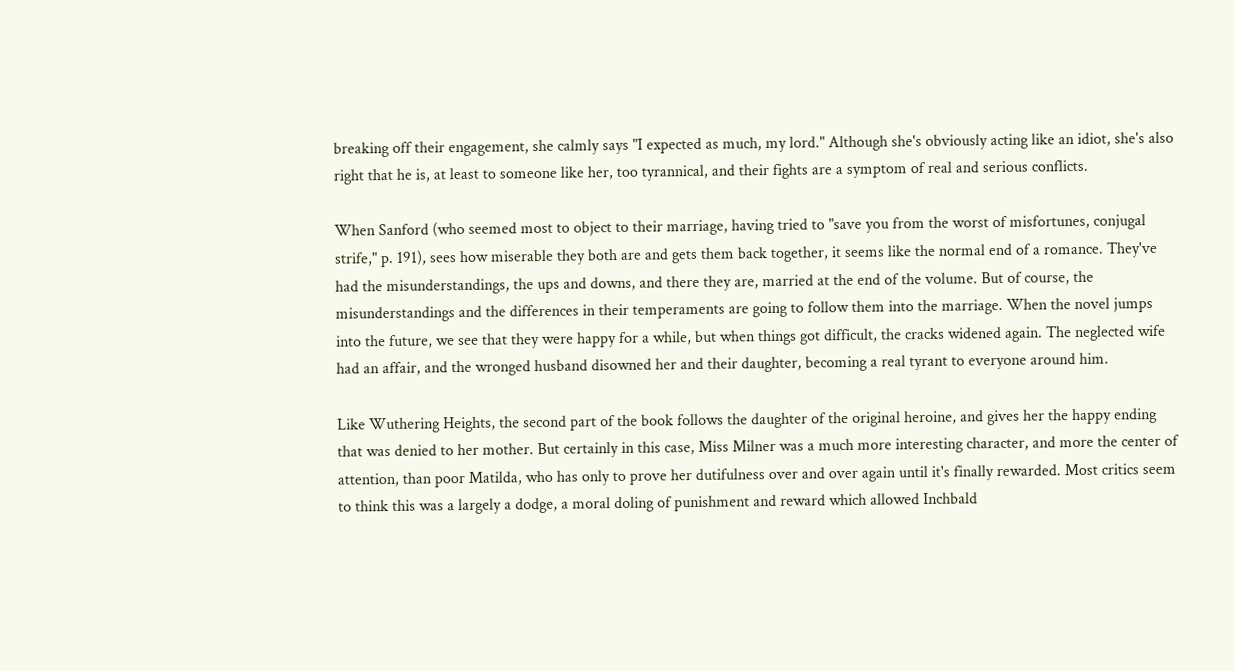breaking off their engagement, she calmly says "I expected as much, my lord." Although she's obviously acting like an idiot, she's also right that he is, at least to someone like her, too tyrannical, and their fights are a symptom of real and serious conflicts.

When Sanford (who seemed most to object to their marriage, having tried to "save you from the worst of misfortunes, conjugal strife," p. 191), sees how miserable they both are and gets them back together, it seems like the normal end of a romance. They've had the misunderstandings, the ups and downs, and there they are, married at the end of the volume. But of course, the misunderstandings and the differences in their temperaments are going to follow them into the marriage. When the novel jumps into the future, we see that they were happy for a while, but when things got difficult, the cracks widened again. The neglected wife had an affair, and the wronged husband disowned her and their daughter, becoming a real tyrant to everyone around him.

Like Wuthering Heights, the second part of the book follows the daughter of the original heroine, and gives her the happy ending that was denied to her mother. But certainly in this case, Miss Milner was a much more interesting character, and more the center of attention, than poor Matilda, who has only to prove her dutifulness over and over again until it's finally rewarded. Most critics seem to think this was a largely a dodge, a moral doling of punishment and reward which allowed Inchbald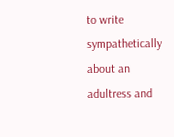to write sympathetically about an adultress and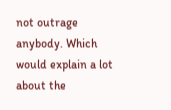not outrage anybody. Which would explain a lot about the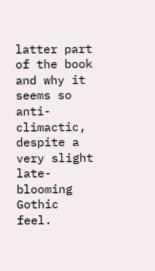latter part of the book and why it seems so anti-climactic, despite a very slight late-blooming Gothic feel.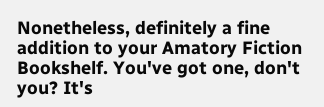Nonetheless, definitely a fine addition to your Amatory Fiction Bookshelf. You've got one, don't you? It's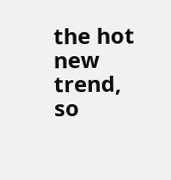the hot new trend, so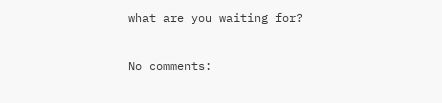what are you waiting for?

No comments: